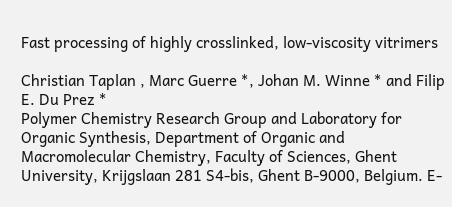Fast processing of highly crosslinked, low-viscosity vitrimers

Christian Taplan , Marc Guerre *, Johan M. Winne * and Filip E. Du Prez *
Polymer Chemistry Research Group and Laboratory for Organic Synthesis, Department of Organic and Macromolecular Chemistry, Faculty of Sciences, Ghent University, Krijgslaan 281 S4-bis, Ghent B-9000, Belgium. E-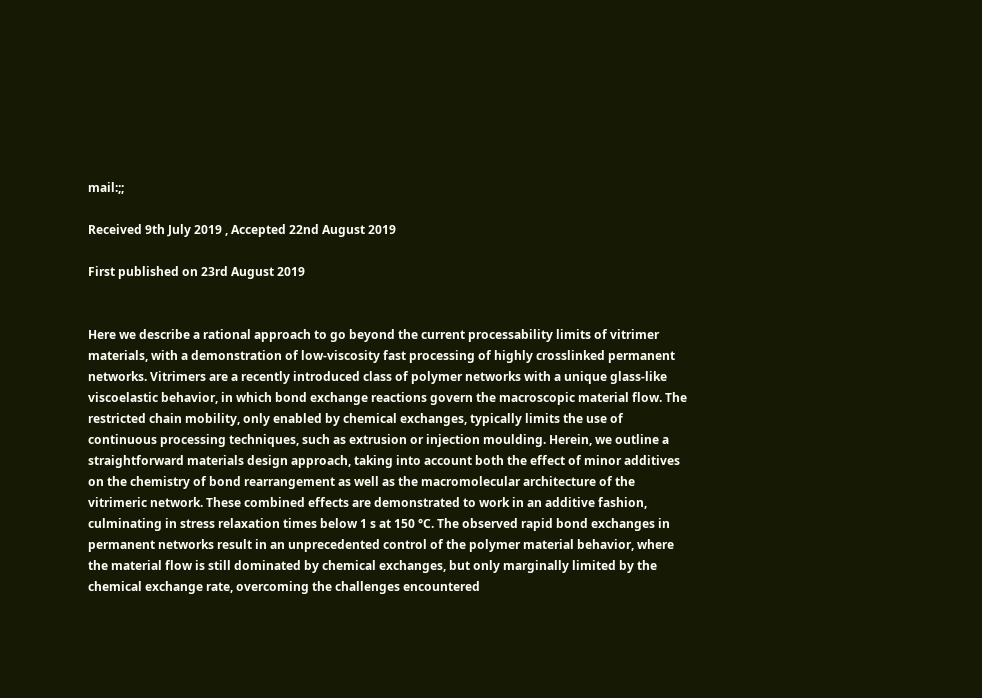mail:;;

Received 9th July 2019 , Accepted 22nd August 2019

First published on 23rd August 2019


Here we describe a rational approach to go beyond the current processability limits of vitrimer materials, with a demonstration of low-viscosity fast processing of highly crosslinked permanent networks. Vitrimers are a recently introduced class of polymer networks with a unique glass-like viscoelastic behavior, in which bond exchange reactions govern the macroscopic material flow. The restricted chain mobility, only enabled by chemical exchanges, typically limits the use of continuous processing techniques, such as extrusion or injection moulding. Herein, we outline a straightforward materials design approach, taking into account both the effect of minor additives on the chemistry of bond rearrangement as well as the macromolecular architecture of the vitrimeric network. These combined effects are demonstrated to work in an additive fashion, culminating in stress relaxation times below 1 s at 150 °C. The observed rapid bond exchanges in permanent networks result in an unprecedented control of the polymer material behavior, where the material flow is still dominated by chemical exchanges, but only marginally limited by the chemical exchange rate, overcoming the challenges encountered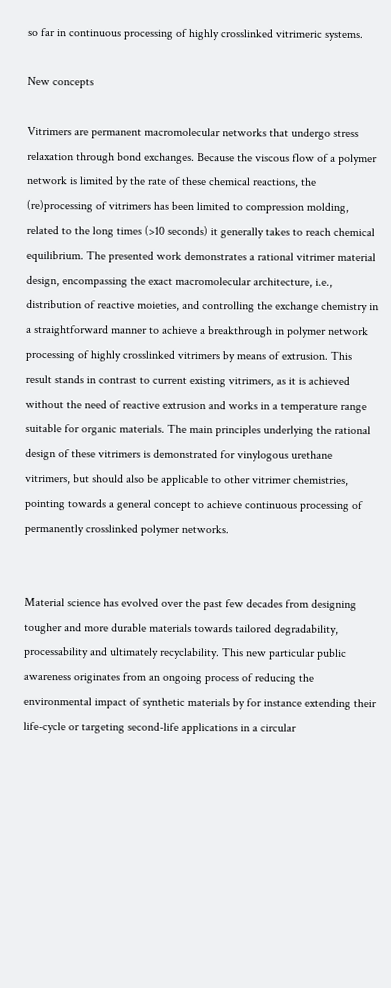so far in continuous processing of highly crosslinked vitrimeric systems.

New concepts

Vitrimers are permanent macromolecular networks that undergo stress relaxation through bond exchanges. Because the viscous flow of a polymer network is limited by the rate of these chemical reactions, the (re)processing of vitrimers has been limited to compression molding, related to the long times (>10 seconds) it generally takes to reach chemical equilibrium. The presented work demonstrates a rational vitrimer material design, encompassing the exact macromolecular architecture, i.e., distribution of reactive moieties, and controlling the exchange chemistry in a straightforward manner to achieve a breakthrough in polymer network processing of highly crosslinked vitrimers by means of extrusion. This result stands in contrast to current existing vitrimers, as it is achieved without the need of reactive extrusion and works in a temperature range suitable for organic materials. The main principles underlying the rational design of these vitrimers is demonstrated for vinylogous urethane vitrimers, but should also be applicable to other vitrimer chemistries, pointing towards a general concept to achieve continuous processing of permanently crosslinked polymer networks.


Material science has evolved over the past few decades from designing tougher and more durable materials towards tailored degradability, processability and ultimately recyclability. This new particular public awareness originates from an ongoing process of reducing the environmental impact of synthetic materials by for instance extending their life-cycle or targeting second-life applications in a circular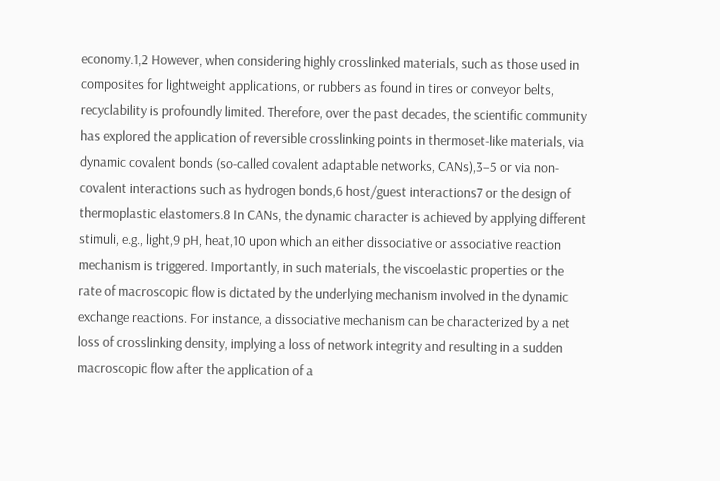economy.1,2 However, when considering highly crosslinked materials, such as those used in composites for lightweight applications, or rubbers as found in tires or conveyor belts, recyclability is profoundly limited. Therefore, over the past decades, the scientific community has explored the application of reversible crosslinking points in thermoset-like materials, via dynamic covalent bonds (so-called covalent adaptable networks, CANs),3–5 or via non-covalent interactions such as hydrogen bonds,6 host/guest interactions7 or the design of thermoplastic elastomers.8 In CANs, the dynamic character is achieved by applying different stimuli, e.g., light,9 pH, heat,10 upon which an either dissociative or associative reaction mechanism is triggered. Importantly, in such materials, the viscoelastic properties or the rate of macroscopic flow is dictated by the underlying mechanism involved in the dynamic exchange reactions. For instance, a dissociative mechanism can be characterized by a net loss of crosslinking density, implying a loss of network integrity and resulting in a sudden macroscopic flow after the application of a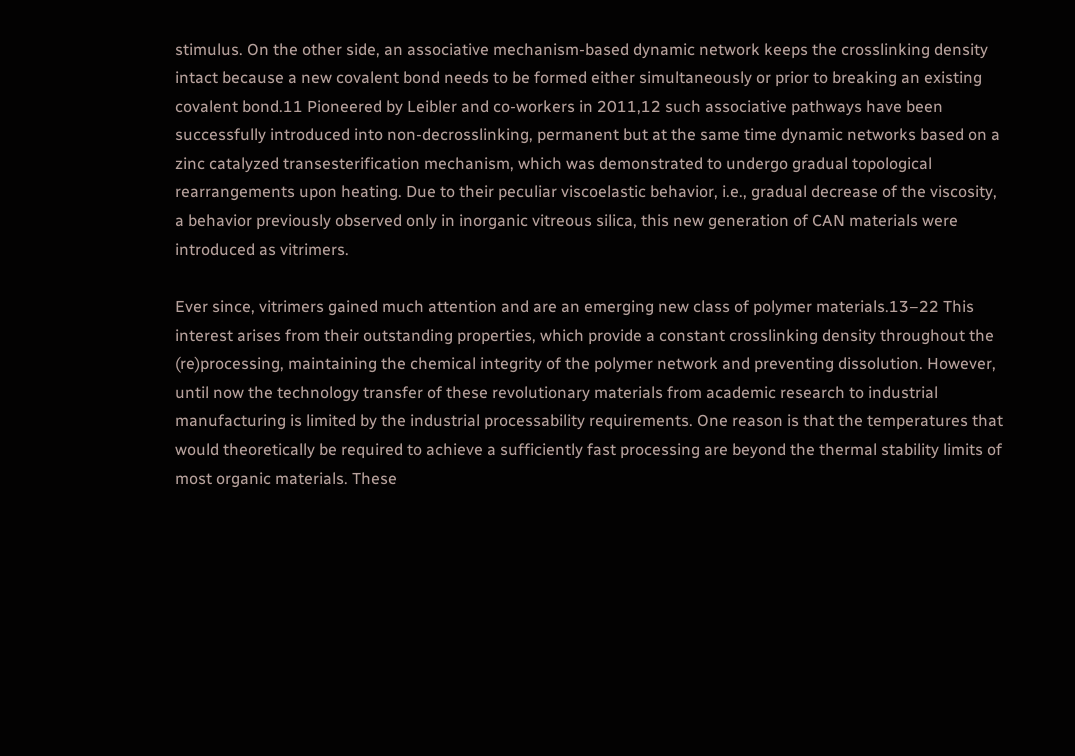stimulus. On the other side, an associative mechanism-based dynamic network keeps the crosslinking density intact because a new covalent bond needs to be formed either simultaneously or prior to breaking an existing covalent bond.11 Pioneered by Leibler and co-workers in 2011,12 such associative pathways have been successfully introduced into non-decrosslinking, permanent but at the same time dynamic networks based on a zinc catalyzed transesterification mechanism, which was demonstrated to undergo gradual topological rearrangements upon heating. Due to their peculiar viscoelastic behavior, i.e., gradual decrease of the viscosity, a behavior previously observed only in inorganic vitreous silica, this new generation of CAN materials were introduced as vitrimers.

Ever since, vitrimers gained much attention and are an emerging new class of polymer materials.13–22 This interest arises from their outstanding properties, which provide a constant crosslinking density throughout the (re)processing, maintaining the chemical integrity of the polymer network and preventing dissolution. However, until now the technology transfer of these revolutionary materials from academic research to industrial manufacturing is limited by the industrial processability requirements. One reason is that the temperatures that would theoretically be required to achieve a sufficiently fast processing are beyond the thermal stability limits of most organic materials. These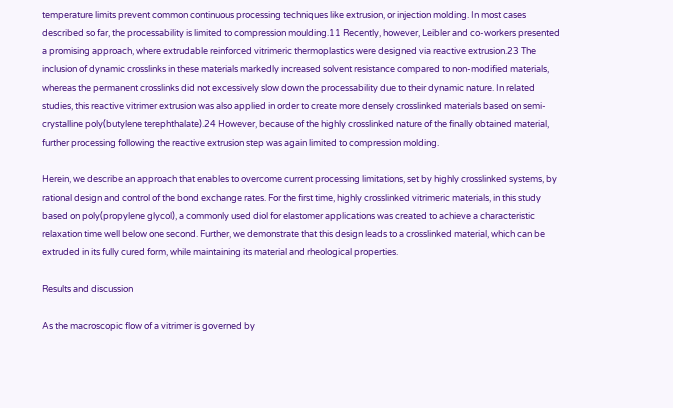temperature limits prevent common continuous processing techniques like extrusion, or injection molding. In most cases described so far, the processability is limited to compression moulding.11 Recently, however, Leibler and co-workers presented a promising approach, where extrudable reinforced vitrimeric thermoplastics were designed via reactive extrusion.23 The inclusion of dynamic crosslinks in these materials markedly increased solvent resistance compared to non-modified materials, whereas the permanent crosslinks did not excessively slow down the processability due to their dynamic nature. In related studies, this reactive vitrimer extrusion was also applied in order to create more densely crosslinked materials based on semi-crystalline poly(butylene terephthalate).24 However, because of the highly crosslinked nature of the finally obtained material, further processing following the reactive extrusion step was again limited to compression molding.

Herein, we describe an approach that enables to overcome current processing limitations, set by highly crosslinked systems, by rational design and control of the bond exchange rates. For the first time, highly crosslinked vitrimeric materials, in this study based on poly(propylene glycol), a commonly used diol for elastomer applications was created to achieve a characteristic relaxation time well below one second. Further, we demonstrate that this design leads to a crosslinked material, which can be extruded in its fully cured form, while maintaining its material and rheological properties.

Results and discussion

As the macroscopic flow of a vitrimer is governed by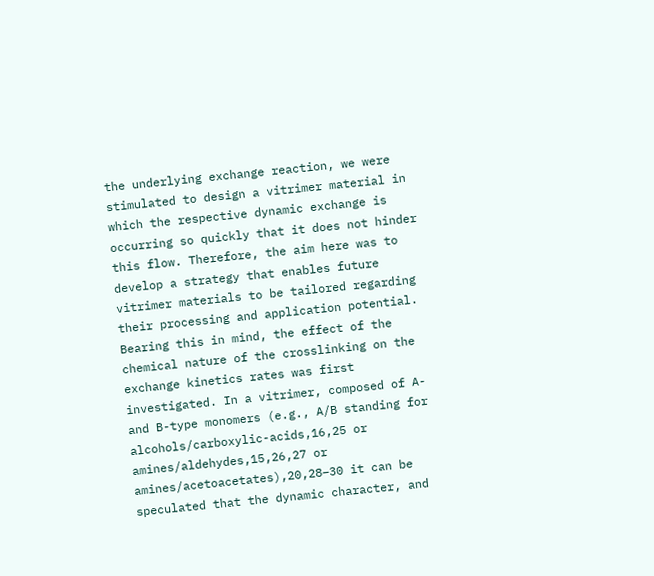the underlying exchange reaction, we were stimulated to design a vitrimer material in which the respective dynamic exchange is occurring so quickly that it does not hinder this flow. Therefore, the aim here was to develop a strategy that enables future vitrimer materials to be tailored regarding their processing and application potential. Bearing this in mind, the effect of the chemical nature of the crosslinking on the exchange kinetics rates was first investigated. In a vitrimer, composed of A- and B-type monomers (e.g., A/B standing for alcohols/carboxylic-acids,16,25 or amines/aldehydes,15,26,27 or amines/acetoacetates),20,28–30 it can be speculated that the dynamic character, and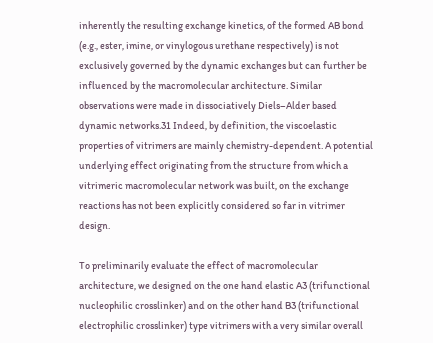inherently the resulting exchange kinetics, of the formed AB bond (e.g., ester, imine, or vinylogous urethane respectively) is not exclusively governed by the dynamic exchanges but can further be influenced by the macromolecular architecture. Similar observations were made in dissociatively Diels–Alder based dynamic networks.31 Indeed, by definition, the viscoelastic properties of vitrimers are mainly chemistry-dependent. A potential underlying effect originating from the structure from which a vitrimeric macromolecular network was built, on the exchange reactions has not been explicitly considered so far in vitrimer design.

To preliminarily evaluate the effect of macromolecular architecture, we designed on the one hand elastic A3 (trifunctional nucleophilic crosslinker) and on the other hand B3 (trifunctional electrophilic crosslinker) type vitrimers with a very similar overall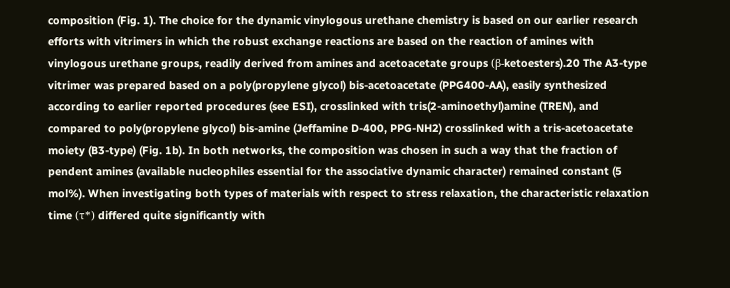composition (Fig. 1). The choice for the dynamic vinylogous urethane chemistry is based on our earlier research efforts with vitrimers in which the robust exchange reactions are based on the reaction of amines with vinylogous urethane groups, readily derived from amines and acetoacetate groups (β-ketoesters).20 The A3-type vitrimer was prepared based on a poly(propylene glycol) bis-acetoacetate (PPG400-AA), easily synthesized according to earlier reported procedures (see ESI), crosslinked with tris(2-aminoethyl)amine (TREN), and compared to poly(propylene glycol) bis-amine (Jeffamine D-400, PPG-NH2) crosslinked with a tris-acetoacetate moiety (B3-type) (Fig. 1b). In both networks, the composition was chosen in such a way that the fraction of pendent amines (available nucleophiles essential for the associative dynamic character) remained constant (5 mol%). When investigating both types of materials with respect to stress relaxation, the characteristic relaxation time (τ*) differed quite significantly with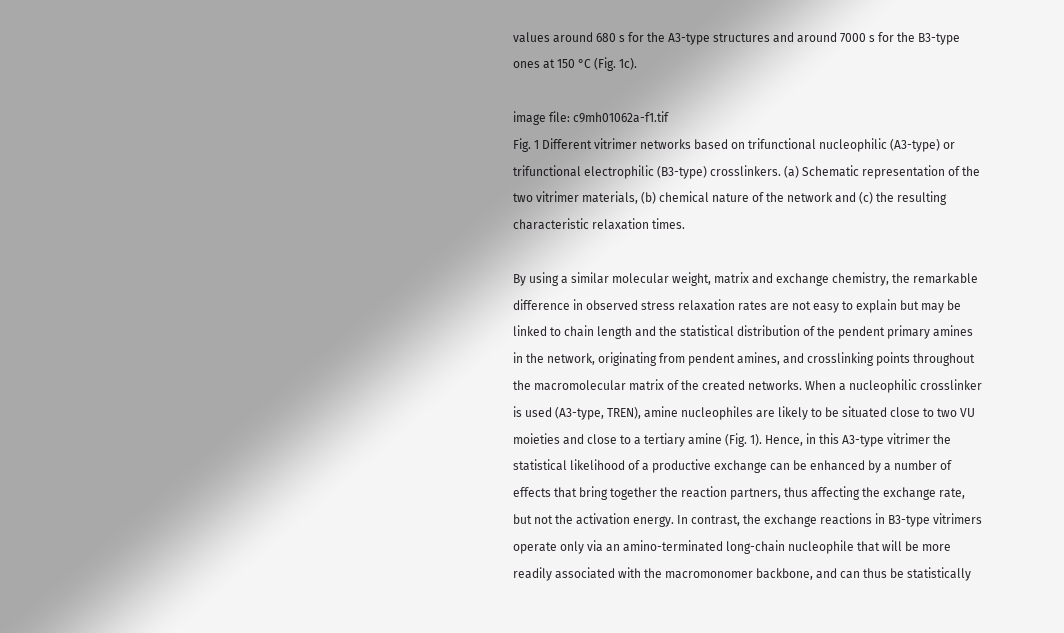values around 680 s for the A3-type structures and around 7000 s for the B3-type ones at 150 °C (Fig. 1c).

image file: c9mh01062a-f1.tif
Fig. 1 Different vitrimer networks based on trifunctional nucleophilic (A3-type) or trifunctional electrophilic (B3-type) crosslinkers. (a) Schematic representation of the two vitrimer materials, (b) chemical nature of the network and (c) the resulting characteristic relaxation times.

By using a similar molecular weight, matrix and exchange chemistry, the remarkable difference in observed stress relaxation rates are not easy to explain but may be linked to chain length and the statistical distribution of the pendent primary amines in the network, originating from pendent amines, and crosslinking points throughout the macromolecular matrix of the created networks. When a nucleophilic crosslinker is used (A3-type, TREN), amine nucleophiles are likely to be situated close to two VU moieties and close to a tertiary amine (Fig. 1). Hence, in this A3-type vitrimer the statistical likelihood of a productive exchange can be enhanced by a number of effects that bring together the reaction partners, thus affecting the exchange rate, but not the activation energy. In contrast, the exchange reactions in B3-type vitrimers operate only via an amino-terminated long-chain nucleophile that will be more readily associated with the macromonomer backbone, and can thus be statistically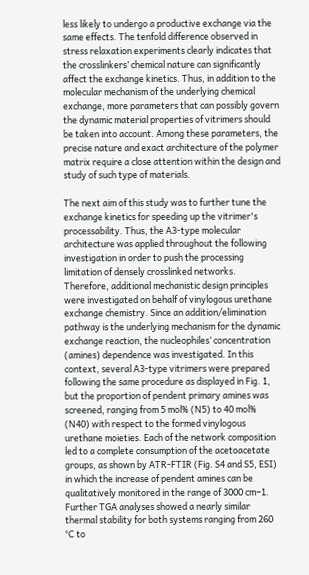less likely to undergo a productive exchange via the same effects. The tenfold difference observed in stress relaxation experiments clearly indicates that the crosslinkers’ chemical nature can significantly affect the exchange kinetics. Thus, in addition to the molecular mechanism of the underlying chemical exchange, more parameters that can possibly govern the dynamic material properties of vitrimers should be taken into account. Among these parameters, the precise nature and exact architecture of the polymer matrix require a close attention within the design and study of such type of materials.

The next aim of this study was to further tune the exchange kinetics for speeding up the vitrimer's processability. Thus, the A3-type molecular architecture was applied throughout the following investigation in order to push the processing limitation of densely crosslinked networks. Therefore, additional mechanistic design principles were investigated on behalf of vinylogous urethane exchange chemistry. Since an addition/elimination pathway is the underlying mechanism for the dynamic exchange reaction, the nucleophiles’ concentration (amines) dependence was investigated. In this context, several A3-type vitrimers were prepared following the same procedure as displayed in Fig. 1, but the proportion of pendent primary amines was screened, ranging from 5 mol% (N5) to 40 mol% (N40) with respect to the formed vinylogous urethane moieties. Each of the network composition led to a complete consumption of the acetoacetate groups, as shown by ATR-FTIR (Fig. S4 and S5, ESI) in which the increase of pendent amines can be qualitatively monitored in the range of 3000 cm−1. Further TGA analyses showed a nearly similar thermal stability for both systems ranging from 260 °C to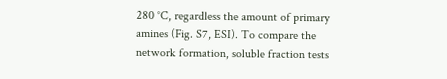280 °C, regardless the amount of primary amines (Fig. S7, ESI). To compare the network formation, soluble fraction tests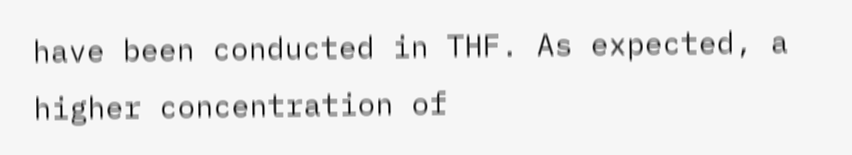have been conducted in THF. As expected, a higher concentration of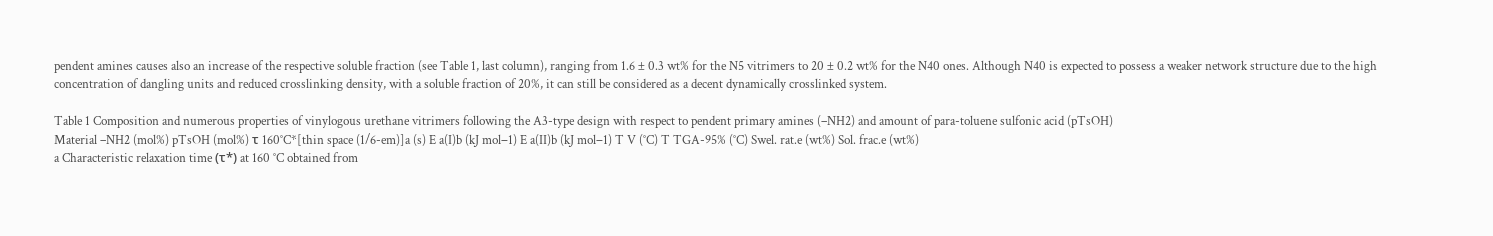pendent amines causes also an increase of the respective soluble fraction (see Table 1, last column), ranging from 1.6 ± 0.3 wt% for the N5 vitrimers to 20 ± 0.2 wt% for the N40 ones. Although N40 is expected to possess a weaker network structure due to the high concentration of dangling units and reduced crosslinking density, with a soluble fraction of 20%, it can still be considered as a decent dynamically crosslinked system.

Table 1 Composition and numerous properties of vinylogous urethane vitrimers following the A3-type design with respect to pendent primary amines (–NH2) and amount of para-toluene sulfonic acid (pTsOH)
Material –NH2 (mol%) pTsOH (mol%) τ 160°C*[thin space (1/6-em)]a (s) E a(I)b (kJ mol−1) E a(II)b (kJ mol−1) T V (°C) T TGA-95% (°C) Swel. rat.e (wt%) Sol. frac.e (wt%)
a Characteristic relaxation time (τ*) at 160 °C obtained from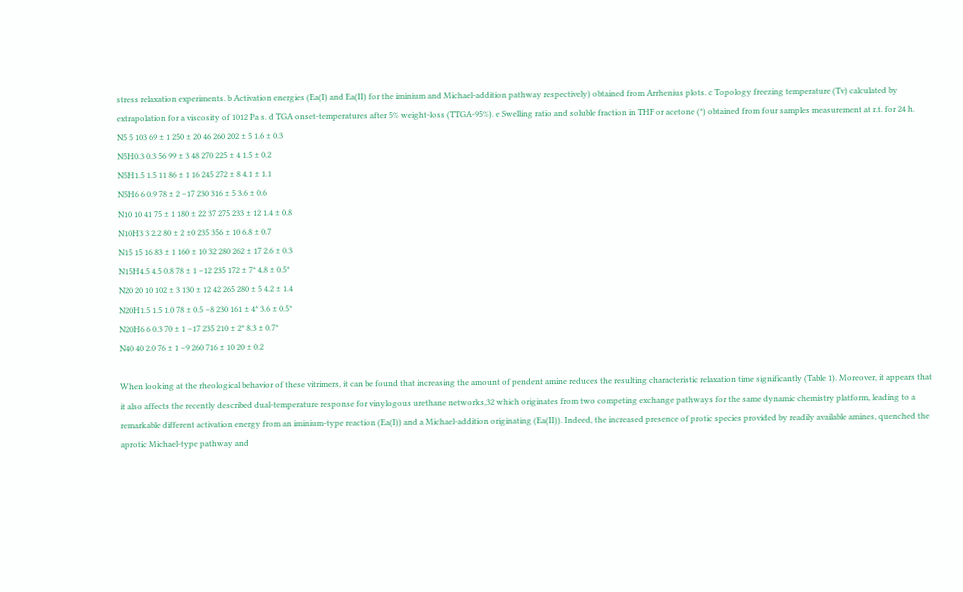stress relaxation experiments. b Activation energies (Ea(I) and Ea(II) for the iminium and Michael-addition pathway respectively) obtained from Arrhenius plots. c Topology freezing temperature (Tv) calculated by extrapolation for a viscosity of 1012 Pa s. d TGA onset-temperatures after 5% weight-loss (TTGA-95%). e Swelling ratio and soluble fraction in THF or acetone (*) obtained from four samples measurement at r.t. for 24 h.
N5 5 103 69 ± 1 250 ± 20 46 260 202 ± 5 1.6 ± 0.3
N5H0.3 0.3 56 99 ± 3 48 270 225 ± 4 1.5 ± 0.2
N5H1.5 1.5 11 86 ± 1 16 245 272 ± 8 4.1 ± 1.1
N5H6 6 0.9 78 ± 2 −17 230 316 ± 5 3.6 ± 0.6
N10 10 41 75 ± 1 180 ± 22 37 275 233 ± 12 1.4 ± 0.8
N10H3 3 2.2 80 ± 2 ±0 235 356 ± 10 6.8 ± 0.7
N15 15 16 83 ± 1 160 ± 10 32 280 262 ± 17 2.6 ± 0.3
N15H4.5 4.5 0.8 78 ± 1 −12 235 172 ± 7* 4.8 ± 0.5*
N20 20 10 102 ± 3 130 ± 12 42 265 280 ± 5 4.2 ± 1.4
N20H1.5 1.5 1.0 78 ± 0.5 −8 230 161 ± 4* 3.6 ± 0.5*
N20H6 6 0.3 70 ± 1 −17 235 210 ± 2* 8.3 ± 0.7*
N40 40 2.0 76 ± 1 −9 260 716 ± 10 20 ± 0.2

When looking at the rheological behavior of these vitrimers, it can be found that increasing the amount of pendent amine reduces the resulting characteristic relaxation time significantly (Table 1). Moreover, it appears that it also affects the recently described dual-temperature response for vinylogous urethane networks,32 which originates from two competing exchange pathways for the same dynamic chemistry platform, leading to a remarkable different activation energy from an iminium-type reaction (Ea(I)) and a Michael-addition originating (Ea(II)). Indeed, the increased presence of protic species provided by readily available amines, quenched the aprotic Michael-type pathway and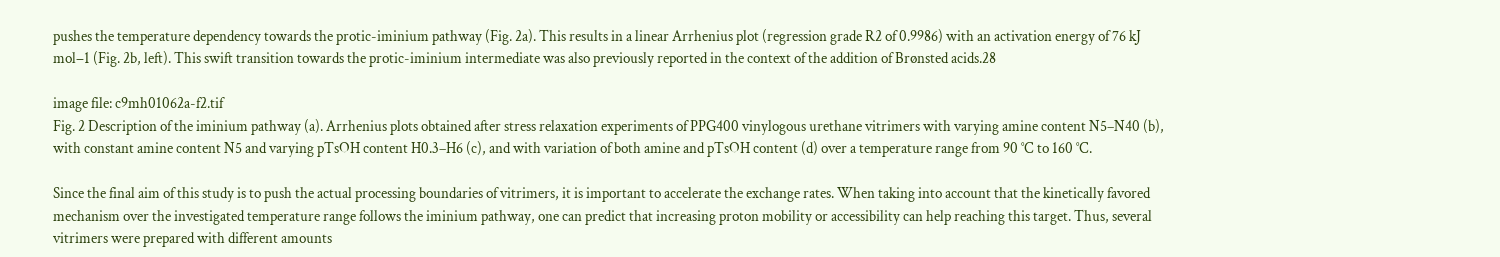pushes the temperature dependency towards the protic-iminium pathway (Fig. 2a). This results in a linear Arrhenius plot (regression grade R2 of 0.9986) with an activation energy of 76 kJ mol−1 (Fig. 2b, left). This swift transition towards the protic-iminium intermediate was also previously reported in the context of the addition of Brønsted acids.28

image file: c9mh01062a-f2.tif
Fig. 2 Description of the iminium pathway (a). Arrhenius plots obtained after stress relaxation experiments of PPG400 vinylogous urethane vitrimers with varying amine content N5–N40 (b), with constant amine content N5 and varying pTsOH content H0.3–H6 (c), and with variation of both amine and pTsOH content (d) over a temperature range from 90 °C to 160 °C.

Since the final aim of this study is to push the actual processing boundaries of vitrimers, it is important to accelerate the exchange rates. When taking into account that the kinetically favored mechanism over the investigated temperature range follows the iminium pathway, one can predict that increasing proton mobility or accessibility can help reaching this target. Thus, several vitrimers were prepared with different amounts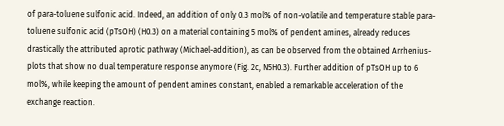of para-toluene sulfonic acid. Indeed, an addition of only 0.3 mol% of non-volatile and temperature stable para-toluene sulfonic acid (pTsOH) (H0.3) on a material containing 5 mol% of pendent amines, already reduces drastically the attributed aprotic pathway (Michael-addition), as can be observed from the obtained Arrhenius-plots that show no dual temperature response anymore (Fig. 2c, N5H0.3). Further addition of pTsOH up to 6 mol%, while keeping the amount of pendent amines constant, enabled a remarkable acceleration of the exchange reaction.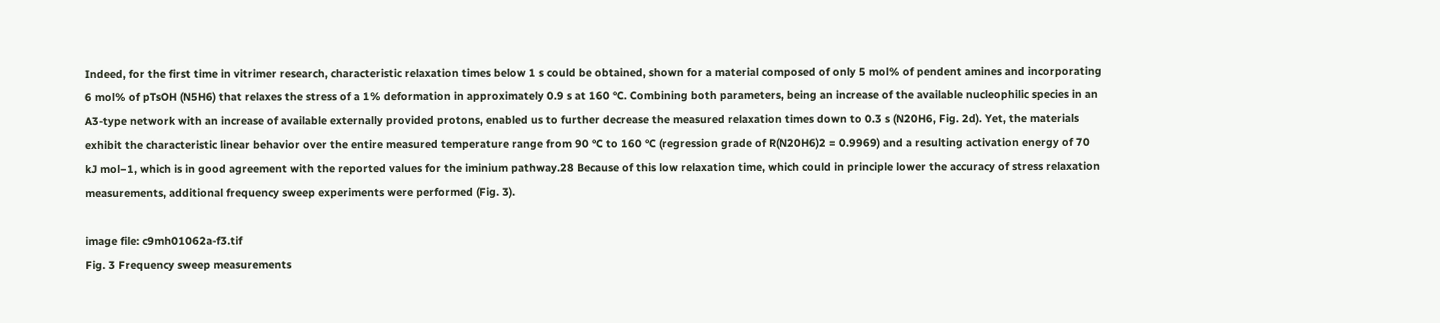Indeed, for the first time in vitrimer research, characteristic relaxation times below 1 s could be obtained, shown for a material composed of only 5 mol% of pendent amines and incorporating 6 mol% of pTsOH (N5H6) that relaxes the stress of a 1% deformation in approximately 0.9 s at 160 °C. Combining both parameters, being an increase of the available nucleophilic species in an A3-type network with an increase of available externally provided protons, enabled us to further decrease the measured relaxation times down to 0.3 s (N20H6, Fig. 2d). Yet, the materials exhibit the characteristic linear behavior over the entire measured temperature range from 90 °C to 160 °C (regression grade of R(N20H6)2 = 0.9969) and a resulting activation energy of 70 kJ mol−1, which is in good agreement with the reported values for the iminium pathway.28 Because of this low relaxation time, which could in principle lower the accuracy of stress relaxation measurements, additional frequency sweep experiments were performed (Fig. 3).

image file: c9mh01062a-f3.tif
Fig. 3 Frequency sweep measurements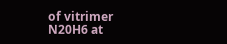of vitrimer N20H6 at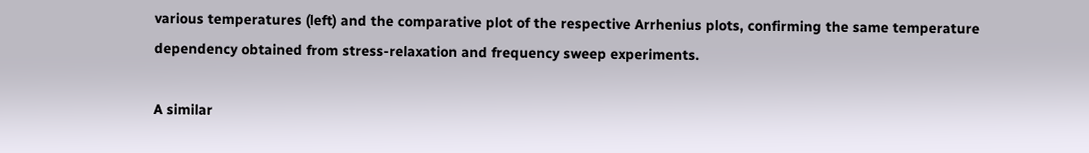various temperatures (left) and the comparative plot of the respective Arrhenius plots, confirming the same temperature dependency obtained from stress-relaxation and frequency sweep experiments.

A similar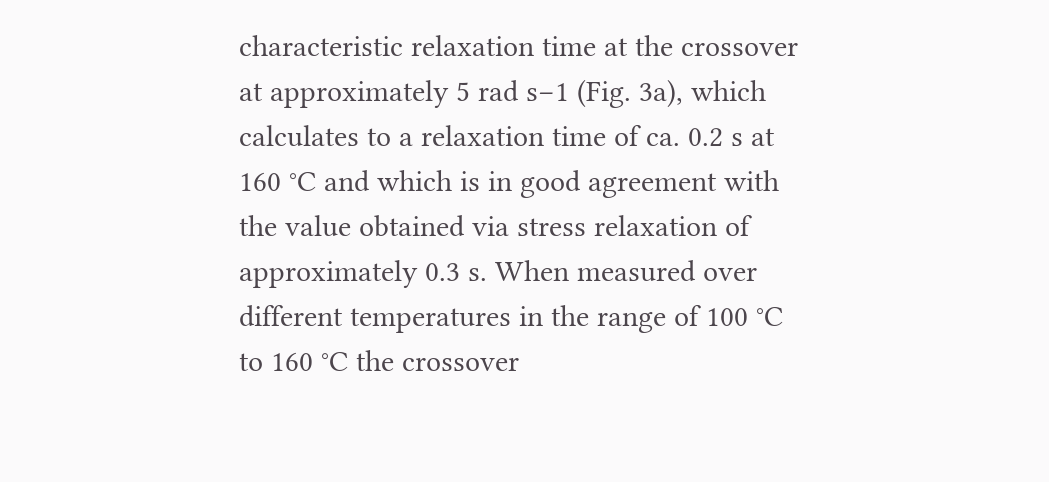characteristic relaxation time at the crossover at approximately 5 rad s−1 (Fig. 3a), which calculates to a relaxation time of ca. 0.2 s at 160 °C and which is in good agreement with the value obtained via stress relaxation of approximately 0.3 s. When measured over different temperatures in the range of 100 °C to 160 °C the crossover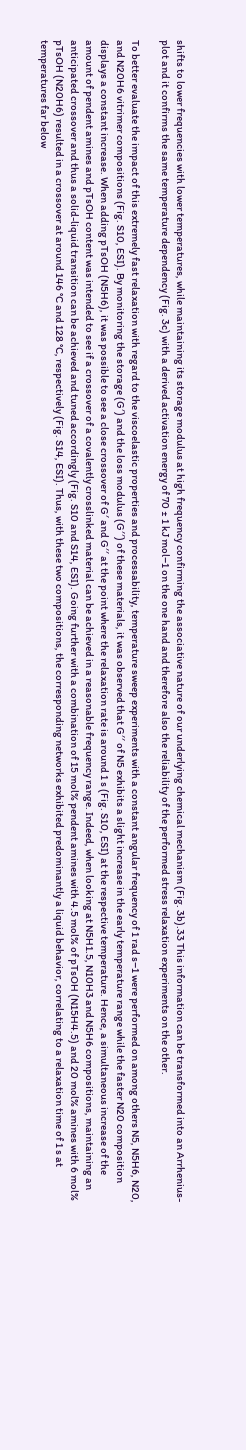shifts to lower frequencies with lower temperatures, while maintaining its storage modulus at high frequency confirming the associative nature of our underlying chemical mechanism (Fig. 3b).33 This information can be transformed into an Arrhenius-plot and it confirms the same temperature dependency (Fig. 3c) with a derived activation energy of 70 ± 1 kJ mol−1 on the one hand and therefore also the reliability of the performed stress relaxation experiments on the other.

To better evaluate the impact of this extremely fast relaxation with regard to the viscoelastic properties and processability, temperature sweep experiments with a constant angular frequency of 1 rad s−1 were performed on among others N5, N5H6, N20, and N20H6 vitrimer compositions (Fig. S10, ESI). By monitoring the storage (G′) and the loss modulus (G′′) of these materials, it was observed that G′′ of N5 exhibits a slight increase in the early temperature range while the faster N20 composition displays a constant increase. When adding pTsOH (N5H6), it was possible to see a close crossover of G′ and G′′ at the point where the relaxation rate is around 1 s (Fig. S10, ESI) at the respective temperature. Hence, a simultaneous increase of the amount of pendent amines and pTsOH content was intended to see if a crossover of a covalently crosslinked material can be achieved in a reasonable frequency range. Indeed, when looking at N5H1.5, N10H3 and N5H6 compositions, maintaining an anticipated crossover and thus a solid-liquid transition can be achieved and tuned accordingly (Fig. S10 and S14, ESI). Going further with a combination of 15 mol% pendent amines with 4.5 mol% of pTsOH (N15H4.5) and 20 mol% amines with 6 mol% pTsOH (N20H6) resulted in a crossover at around 146 °C and 128 °C, respectively (Fig. S14, ESI). Thus, with these two compositions, the corresponding networks exhibited predominantly a liquid behavior, correlating to a relaxation time of 1 s at temperatures far below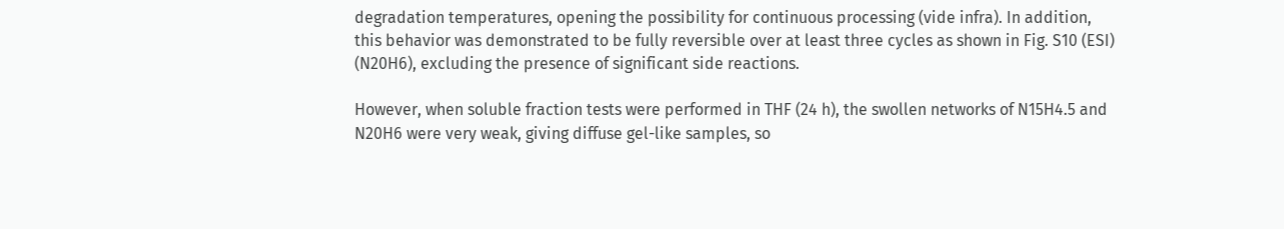degradation temperatures, opening the possibility for continuous processing (vide infra). In addition, this behavior was demonstrated to be fully reversible over at least three cycles as shown in Fig. S10 (ESI) (N20H6), excluding the presence of significant side reactions.

However, when soluble fraction tests were performed in THF (24 h), the swollen networks of N15H4.5 and N20H6 were very weak, giving diffuse gel-like samples, so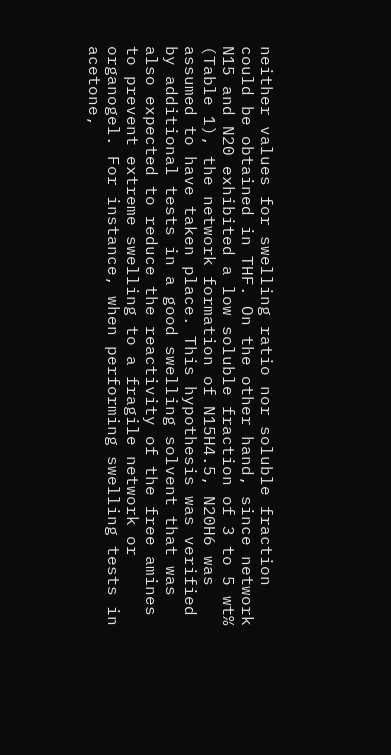neither values for swelling ratio nor soluble fraction could be obtained in THF. On the other hand, since network N15 and N20 exhibited a low soluble fraction of 3 to 5 wt% (Table 1), the network formation of N15H4.5, N20H6 was assumed to have taken place. This hypothesis was verified by additional tests in a good swelling solvent that was also expected to reduce the reactivity of the free amines to prevent extreme swelling to a fragile network or organogel. For instance, when performing swelling tests in acetone,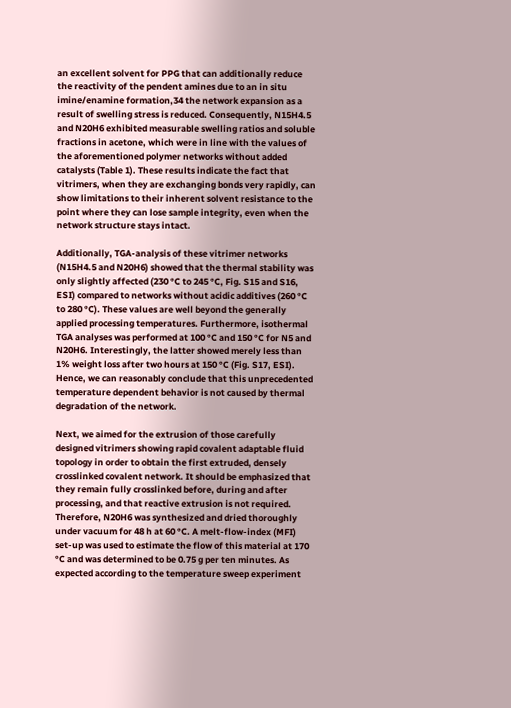an excellent solvent for PPG that can additionally reduce the reactivity of the pendent amines due to an in situ imine/enamine formation,34 the network expansion as a result of swelling stress is reduced. Consequently, N15H4.5 and N20H6 exhibited measurable swelling ratios and soluble fractions in acetone, which were in line with the values of the aforementioned polymer networks without added catalysts (Table 1). These results indicate the fact that vitrimers, when they are exchanging bonds very rapidly, can show limitations to their inherent solvent resistance to the point where they can lose sample integrity, even when the network structure stays intact.

Additionally, TGA-analysis of these vitrimer networks (N15H4.5 and N20H6) showed that the thermal stability was only slightly affected (230 °C to 245 °C, Fig. S15 and S16, ESI) compared to networks without acidic additives (260 °C to 280 °C). These values are well beyond the generally applied processing temperatures. Furthermore, isothermal TGA analyses was performed at 100 °C and 150 °C for N5 and N20H6. Interestingly, the latter showed merely less than 1% weight loss after two hours at 150 °C (Fig. S17, ESI). Hence, we can reasonably conclude that this unprecedented temperature dependent behavior is not caused by thermal degradation of the network.

Next, we aimed for the extrusion of those carefully designed vitrimers showing rapid covalent adaptable fluid topology in order to obtain the first extruded, densely crosslinked covalent network. It should be emphasized that they remain fully crosslinked before, during and after processing, and that reactive extrusion is not required. Therefore, N20H6 was synthesized and dried thoroughly under vacuum for 48 h at 60 °C. A melt-flow-index (MFI) set-up was used to estimate the flow of this material at 170 °C and was determined to be 0.75 g per ten minutes. As expected according to the temperature sweep experiment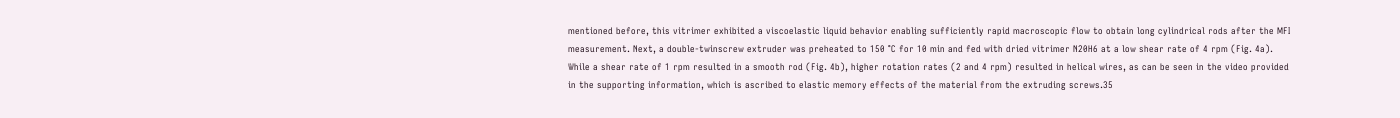mentioned before, this vitrimer exhibited a viscoelastic liquid behavior enabling sufficiently rapid macroscopic flow to obtain long cylindrical rods after the MFI measurement. Next, a double-twinscrew extruder was preheated to 150 °C for 10 min and fed with dried vitrimer N20H6 at a low shear rate of 4 rpm (Fig. 4a). While a shear rate of 1 rpm resulted in a smooth rod (Fig. 4b), higher rotation rates (2 and 4 rpm) resulted in helical wires, as can be seen in the video provided in the supporting information, which is ascribed to elastic memory effects of the material from the extruding screws.35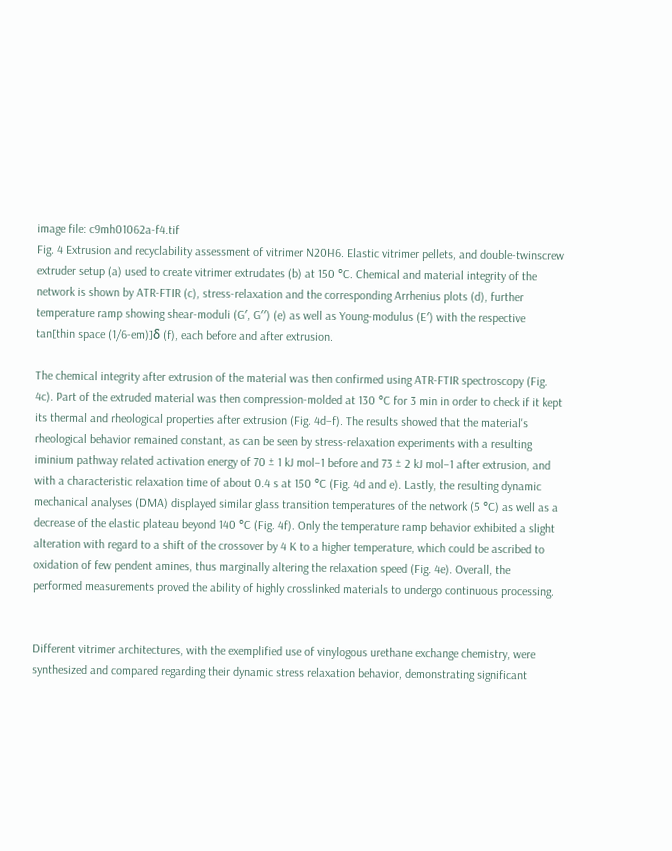image file: c9mh01062a-f4.tif
Fig. 4 Extrusion and recyclability assessment of vitrimer N20H6. Elastic vitrimer pellets, and double-twinscrew extruder setup (a) used to create vitrimer extrudates (b) at 150 °C. Chemical and material integrity of the network is shown by ATR-FTIR (c), stress-relaxation and the corresponding Arrhenius plots (d), further temperature ramp showing shear-moduli (G′, G′′) (e) as well as Young-modulus (E′) with the respective tan[thin space (1/6-em)]δ (f), each before and after extrusion.

The chemical integrity after extrusion of the material was then confirmed using ATR-FTIR spectroscopy (Fig. 4c). Part of the extruded material was then compression-molded at 130 °C for 3 min in order to check if it kept its thermal and rheological properties after extrusion (Fig. 4d–f). The results showed that the material's rheological behavior remained constant, as can be seen by stress-relaxation experiments with a resulting iminium pathway related activation energy of 70 ± 1 kJ mol−1 before and 73 ± 2 kJ mol−1 after extrusion, and with a characteristic relaxation time of about 0.4 s at 150 °C (Fig. 4d and e). Lastly, the resulting dynamic mechanical analyses (DMA) displayed similar glass transition temperatures of the network (5 °C) as well as a decrease of the elastic plateau beyond 140 °C (Fig. 4f). Only the temperature ramp behavior exhibited a slight alteration with regard to a shift of the crossover by 4 K to a higher temperature, which could be ascribed to oxidation of few pendent amines, thus marginally altering the relaxation speed (Fig. 4e). Overall, the performed measurements proved the ability of highly crosslinked materials to undergo continuous processing.


Different vitrimer architectures, with the exemplified use of vinylogous urethane exchange chemistry, were synthesized and compared regarding their dynamic stress relaxation behavior, demonstrating significant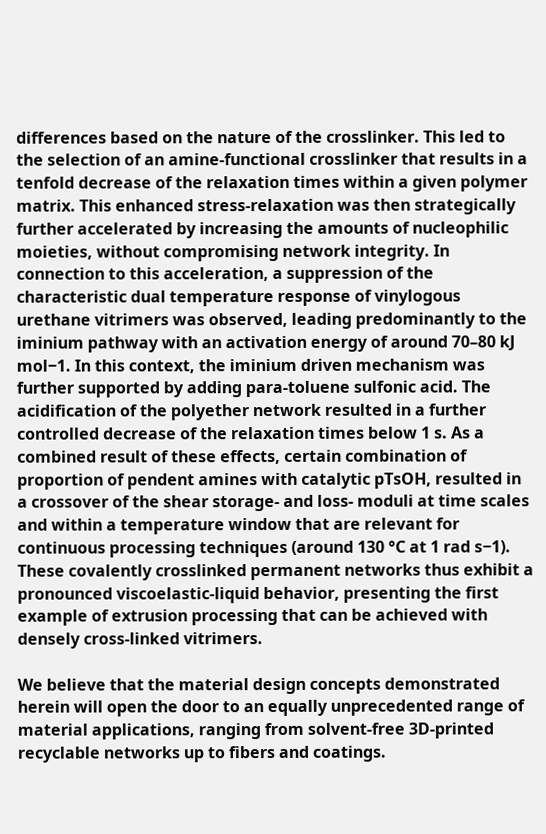differences based on the nature of the crosslinker. This led to the selection of an amine-functional crosslinker that results in a tenfold decrease of the relaxation times within a given polymer matrix. This enhanced stress-relaxation was then strategically further accelerated by increasing the amounts of nucleophilic moieties, without compromising network integrity. In connection to this acceleration, a suppression of the characteristic dual temperature response of vinylogous urethane vitrimers was observed, leading predominantly to the iminium pathway with an activation energy of around 70–80 kJ mol−1. In this context, the iminium driven mechanism was further supported by adding para-toluene sulfonic acid. The acidification of the polyether network resulted in a further controlled decrease of the relaxation times below 1 s. As a combined result of these effects, certain combination of proportion of pendent amines with catalytic pTsOH, resulted in a crossover of the shear storage- and loss- moduli at time scales and within a temperature window that are relevant for continuous processing techniques (around 130 °C at 1 rad s−1). These covalently crosslinked permanent networks thus exhibit a pronounced viscoelastic-liquid behavior, presenting the first example of extrusion processing that can be achieved with densely cross-linked vitrimers.

We believe that the material design concepts demonstrated herein will open the door to an equally unprecedented range of material applications, ranging from solvent-free 3D-printed recyclable networks up to fibers and coatings.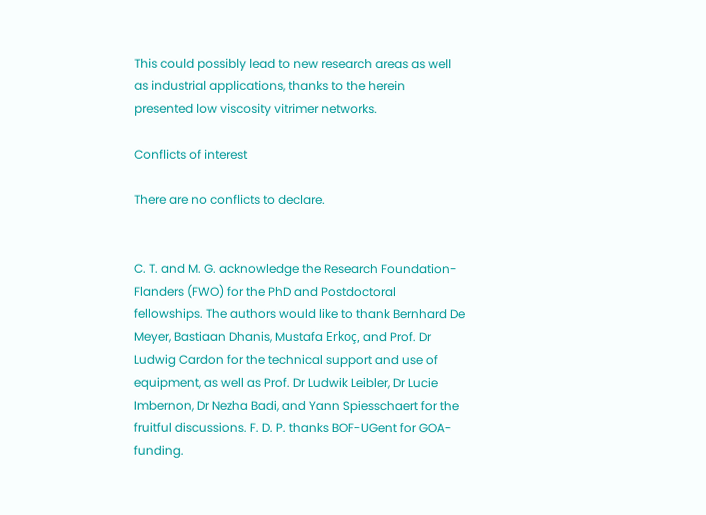This could possibly lead to new research areas as well as industrial applications, thanks to the herein presented low viscosity vitrimer networks.

Conflicts of interest

There are no conflicts to declare.


C. T. and M. G. acknowledge the Research Foundation-Flanders (FWO) for the PhD and Postdoctoral fellowships. The authors would like to thank Bernhard De Meyer, Bastiaan Dhanis, Mustafa Erkoç, and Prof. Dr Ludwig Cardon for the technical support and use of equipment, as well as Prof. Dr Ludwik Leibler, Dr Lucie Imbernon, Dr Nezha Badi, and Yann Spiesschaert for the fruitful discussions. F. D. P. thanks BOF-UGent for GOA-funding.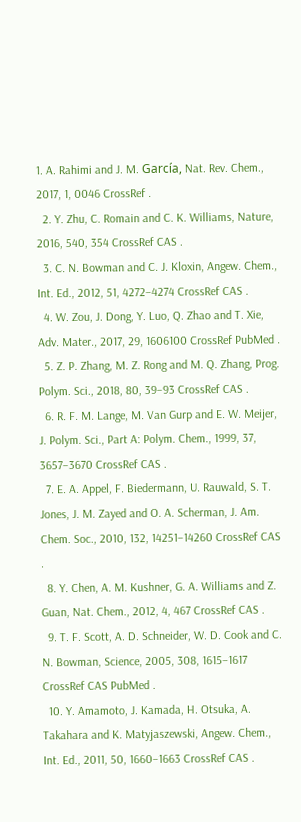1. A. Rahimi and J. M. García, Nat. Rev. Chem., 2017, 1, 0046 CrossRef .
  2. Y. Zhu, C. Romain and C. K. Williams, Nature, 2016, 540, 354 CrossRef CAS .
  3. C. N. Bowman and C. J. Kloxin, Angew. Chem., Int. Ed., 2012, 51, 4272–4274 CrossRef CAS .
  4. W. Zou, J. Dong, Y. Luo, Q. Zhao and T. Xie, Adv. Mater., 2017, 29, 1606100 CrossRef PubMed .
  5. Z. P. Zhang, M. Z. Rong and M. Q. Zhang, Prog. Polym. Sci., 2018, 80, 39–93 CrossRef CAS .
  6. R. F. M. Lange, M. Van Gurp and E. W. Meijer, J. Polym. Sci., Part A: Polym. Chem., 1999, 37, 3657–3670 CrossRef CAS .
  7. E. A. Appel, F. Biedermann, U. Rauwald, S. T. Jones, J. M. Zayed and O. A. Scherman, J. Am. Chem. Soc., 2010, 132, 14251–14260 CrossRef CAS .
  8. Y. Chen, A. M. Kushner, G. A. Williams and Z. Guan, Nat. Chem., 2012, 4, 467 CrossRef CAS .
  9. T. F. Scott, A. D. Schneider, W. D. Cook and C. N. Bowman, Science, 2005, 308, 1615–1617 CrossRef CAS PubMed .
  10. Y. Amamoto, J. Kamada, H. Otsuka, A. Takahara and K. Matyjaszewski, Angew. Chem., Int. Ed., 2011, 50, 1660–1663 CrossRef CAS .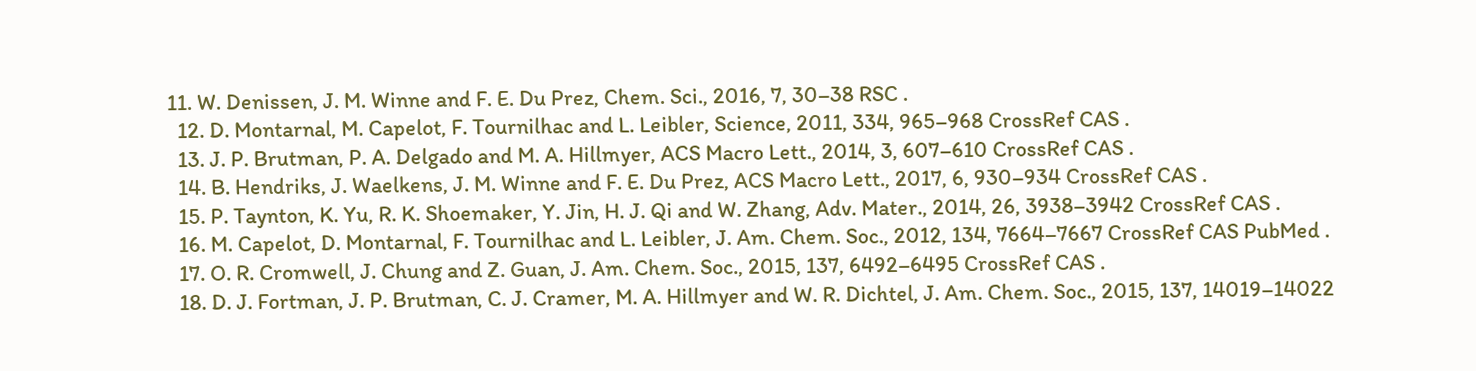11. W. Denissen, J. M. Winne and F. E. Du Prez, Chem. Sci., 2016, 7, 30–38 RSC .
  12. D. Montarnal, M. Capelot, F. Tournilhac and L. Leibler, Science, 2011, 334, 965–968 CrossRef CAS .
  13. J. P. Brutman, P. A. Delgado and M. A. Hillmyer, ACS Macro Lett., 2014, 3, 607–610 CrossRef CAS .
  14. B. Hendriks, J. Waelkens, J. M. Winne and F. E. Du Prez, ACS Macro Lett., 2017, 6, 930–934 CrossRef CAS .
  15. P. Taynton, K. Yu, R. K. Shoemaker, Y. Jin, H. J. Qi and W. Zhang, Adv. Mater., 2014, 26, 3938–3942 CrossRef CAS .
  16. M. Capelot, D. Montarnal, F. Tournilhac and L. Leibler, J. Am. Chem. Soc., 2012, 134, 7664–7667 CrossRef CAS PubMed .
  17. O. R. Cromwell, J. Chung and Z. Guan, J. Am. Chem. Soc., 2015, 137, 6492–6495 CrossRef CAS .
  18. D. J. Fortman, J. P. Brutman, C. J. Cramer, M. A. Hillmyer and W. R. Dichtel, J. Am. Chem. Soc., 2015, 137, 14019–14022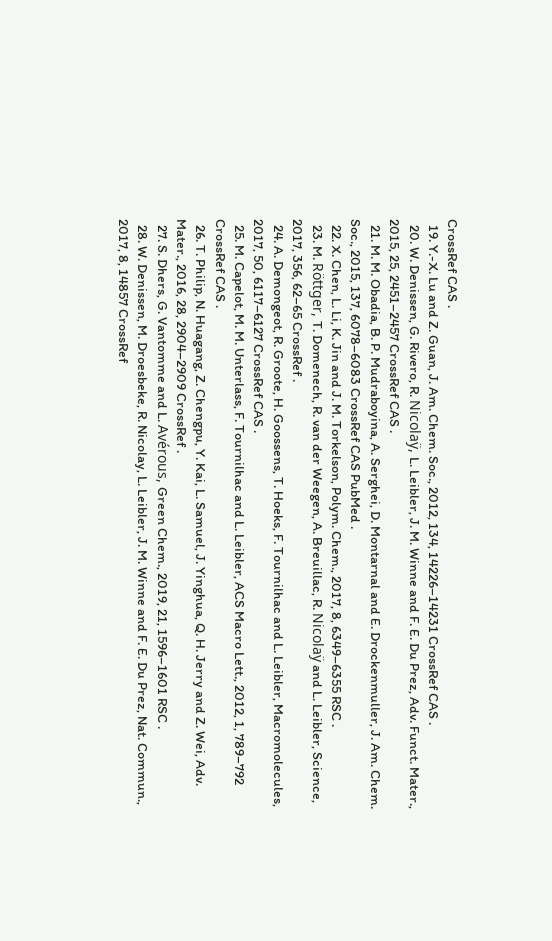CrossRef CAS .
  19. Y.-X. Lu and Z. Guan, J. Am. Chem. Soc., 2012, 134, 14226–14231 CrossRef CAS .
  20. W. Denissen, G. Rivero, R. Nicolaÿ, L. Leibler, J. M. Winne and F. E. Du Prez, Adv. Funct. Mater., 2015, 25, 2451–2457 CrossRef CAS .
  21. M. M. Obadia, B. P. Mudraboyina, A. Serghei, D. Montarnal and E. Drockenmuller, J. Am. Chem. Soc., 2015, 137, 6078–6083 CrossRef CAS PubMed .
  22. X. Chen, L. Li, K. Jin and J. M. Torkelson, Polym. Chem., 2017, 8, 6349–6355 RSC .
  23. M. Röttger, T. Domenech, R. van der Weegen, A. Breuillac, R. Nicolaÿ and L. Leibler, Science, 2017, 356, 62–65 CrossRef .
  24. A. Demongeot, R. Groote, H. Goossens, T. Hoeks, F. Tournilhac and L. Leibler, Macromolecules, 2017, 50, 6117–6127 CrossRef CAS .
  25. M. Capelot, M. M. Unterlass, F. Tournilhac and L. Leibler, ACS Macro Lett., 2012, 1, 789–792 CrossRef CAS .
  26. T. Philip, N. Huagang, Z. Chengpu, Y. Kai, L. Samuel, J. Yinghua, Q. H. Jerry and Z. Wei, Adv. Mater., 2016, 28, 2904–2909 CrossRef .
  27. S. Dhers, G. Vantomme and L. Avérous, Green Chem., 2019, 21, 1596–1601 RSC .
  28. W. Denissen, M. Droesbeke, R. Nicolay, L. Leibler, J. M. Winne and F. E. Du Prez, Nat. Commun., 2017, 8, 14857 CrossRef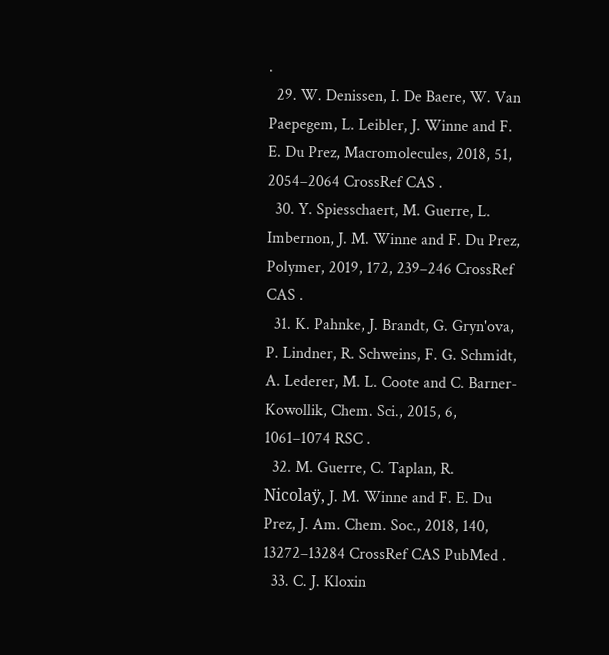.
  29. W. Denissen, I. De Baere, W. Van Paepegem, L. Leibler, J. Winne and F. E. Du Prez, Macromolecules, 2018, 51, 2054–2064 CrossRef CAS .
  30. Y. Spiesschaert, M. Guerre, L. Imbernon, J. M. Winne and F. Du Prez, Polymer, 2019, 172, 239–246 CrossRef CAS .
  31. K. Pahnke, J. Brandt, G. Gryn'ova, P. Lindner, R. Schweins, F. G. Schmidt, A. Lederer, M. L. Coote and C. Barner-Kowollik, Chem. Sci., 2015, 6, 1061–1074 RSC .
  32. M. Guerre, C. Taplan, R. Nicolaÿ, J. M. Winne and F. E. Du Prez, J. Am. Chem. Soc., 2018, 140, 13272–13284 CrossRef CAS PubMed .
  33. C. J. Kloxin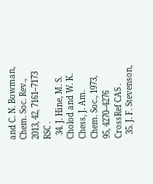and C. N. Bowman, Chem. Soc. Rev., 2013, 42, 7161–7173 RSC .
  34. J. Hine, M. S. Cholod and W. K. Chess, J. Am. Chem. Soc., 1973, 95, 4270–4276 CrossRef CAS .
  35. J. F. Stevenson,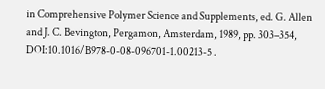in Comprehensive Polymer Science and Supplements, ed. G. Allen and J. C. Bevington, Pergamon, Amsterdam, 1989, pp. 303–354,  DOI:10.1016/B978-0-08-096701-1.00213-5 .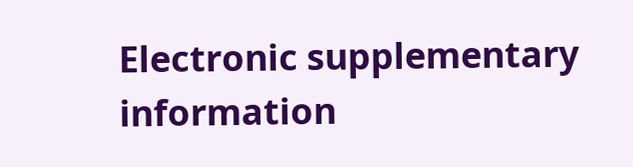Electronic supplementary information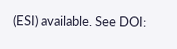(ESI) available. See DOI: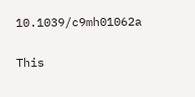10.1039/c9mh01062a

This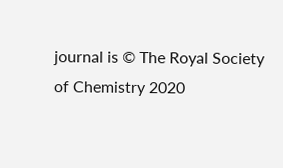journal is © The Royal Society of Chemistry 2020